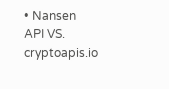• Nansen API VS. cryptoapis.io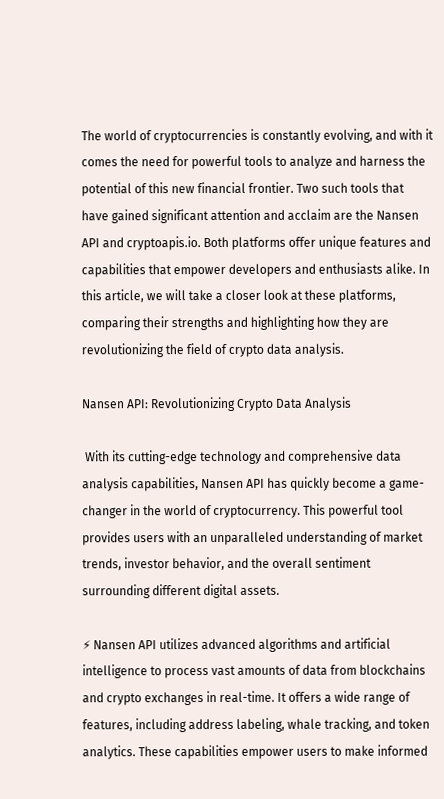The world of cryptocurrencies is constantly evolving, and with it comes the need for powerful tools to analyze and harness the potential of this new financial frontier. Two such tools that have gained significant attention and acclaim are the Nansen API and cryptoapis.io. Both platforms offer unique features and capabilities that empower developers and enthusiasts alike. In this article, we will take a closer look at these platforms, comparing their strengths and highlighting how they are revolutionizing the field of crypto data analysis.

Nansen API: Revolutionizing Crypto Data Analysis

 With its cutting-edge technology and comprehensive data analysis capabilities, Nansen API has quickly become a game-changer in the world of cryptocurrency. This powerful tool provides users with an unparalleled understanding of market trends, investor behavior, and the overall sentiment surrounding different digital assets.

⚡ Nansen API utilizes advanced algorithms and artificial intelligence to process vast amounts of data from blockchains and crypto exchanges in real-time. It offers a wide range of features, including address labeling, whale tracking, and token analytics. These capabilities empower users to make informed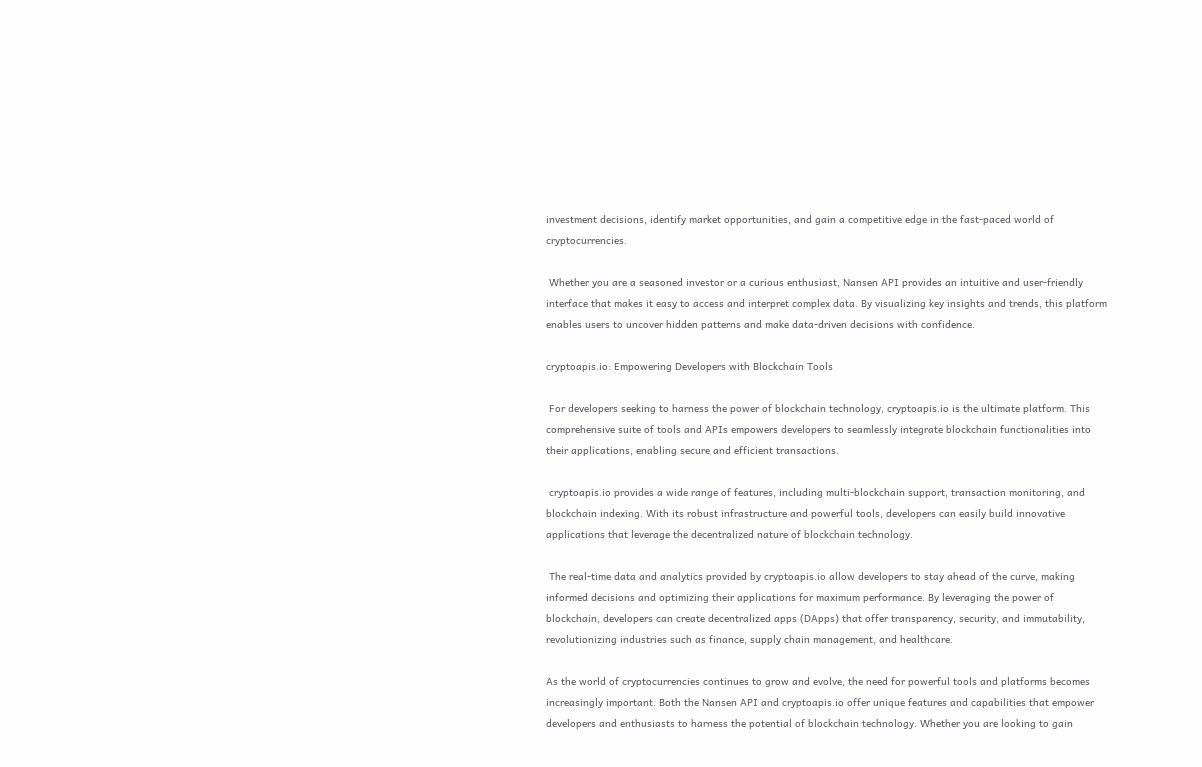investment decisions, identify market opportunities, and gain a competitive edge in the fast-paced world of cryptocurrencies.

 Whether you are a seasoned investor or a curious enthusiast, Nansen API provides an intuitive and user-friendly interface that makes it easy to access and interpret complex data. By visualizing key insights and trends, this platform enables users to uncover hidden patterns and make data-driven decisions with confidence.

cryptoapis.io: Empowering Developers with Blockchain Tools

 For developers seeking to harness the power of blockchain technology, cryptoapis.io is the ultimate platform. This comprehensive suite of tools and APIs empowers developers to seamlessly integrate blockchain functionalities into their applications, enabling secure and efficient transactions.

 cryptoapis.io provides a wide range of features, including multi-blockchain support, transaction monitoring, and blockchain indexing. With its robust infrastructure and powerful tools, developers can easily build innovative applications that leverage the decentralized nature of blockchain technology.

 The real-time data and analytics provided by cryptoapis.io allow developers to stay ahead of the curve, making informed decisions and optimizing their applications for maximum performance. By leveraging the power of blockchain, developers can create decentralized apps (DApps) that offer transparency, security, and immutability, revolutionizing industries such as finance, supply chain management, and healthcare.

As the world of cryptocurrencies continues to grow and evolve, the need for powerful tools and platforms becomes increasingly important. Both the Nansen API and cryptoapis.io offer unique features and capabilities that empower developers and enthusiasts to harness the potential of blockchain technology. Whether you are looking to gain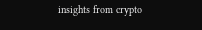insights from crypto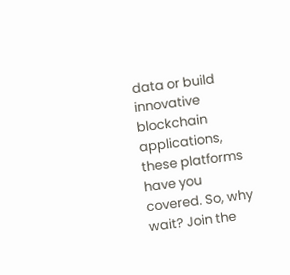data or build innovative blockchain applications, these platforms have you covered. So, why wait? Join the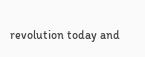revolution today and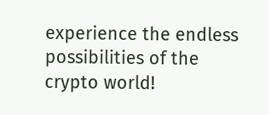experience the endless possibilities of the crypto world!